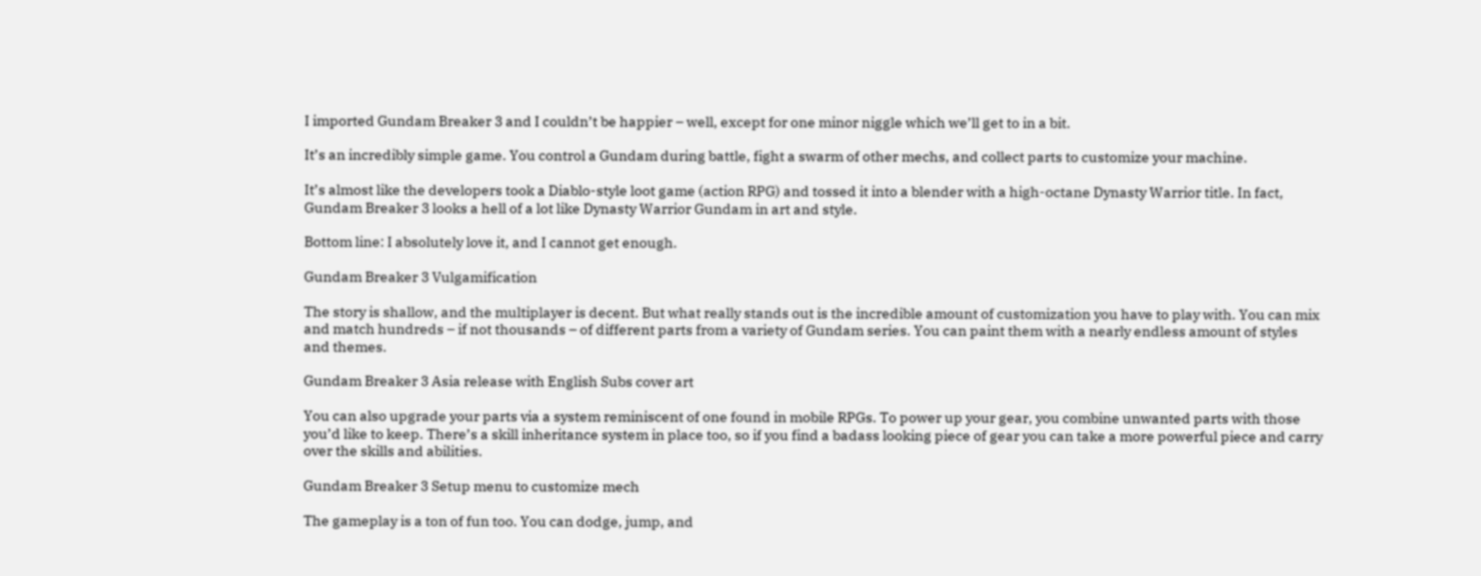I imported Gundam Breaker 3 and I couldn’t be happier – well, except for one minor niggle which we’ll get to in a bit.

It’s an incredibly simple game. You control a Gundam during battle, fight a swarm of other mechs, and collect parts to customize your machine.

It’s almost like the developers took a Diablo-style loot game (action RPG) and tossed it into a blender with a high-octane Dynasty Warrior title. In fact, Gundam Breaker 3 looks a hell of a lot like Dynasty Warrior Gundam in art and style.

Bottom line: I absolutely love it, and I cannot get enough.

Gundam Breaker 3 Vulgamification

The story is shallow, and the multiplayer is decent. But what really stands out is the incredible amount of customization you have to play with. You can mix and match hundreds – if not thousands – of different parts from a variety of Gundam series. You can paint them with a nearly endless amount of styles and themes.

Gundam Breaker 3 Asia release with English Subs cover art

You can also upgrade your parts via a system reminiscent of one found in mobile RPGs. To power up your gear, you combine unwanted parts with those you’d like to keep. There’s a skill inheritance system in place too, so if you find a badass looking piece of gear you can take a more powerful piece and carry over the skills and abilities.

Gundam Breaker 3 Setup menu to customize mech

The gameplay is a ton of fun too. You can dodge, jump, and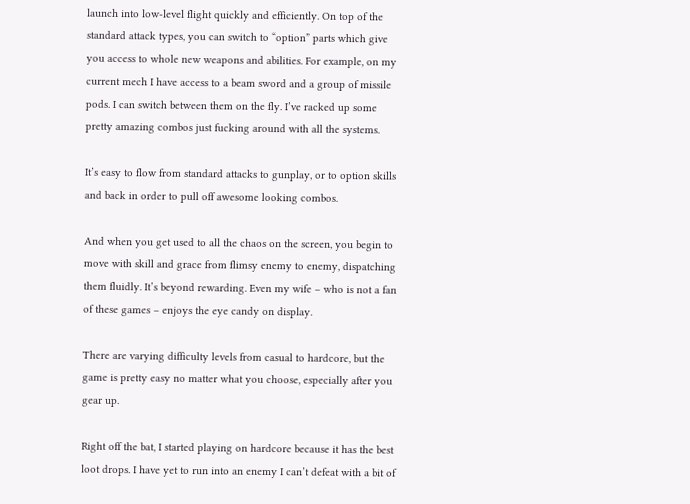launch into low-level flight quickly and efficiently. On top of the standard attack types, you can switch to “option” parts which give you access to whole new weapons and abilities. For example, on my current mech I have access to a beam sword and a group of missile pods. I can switch between them on the fly. I’ve racked up some pretty amazing combos just fucking around with all the systems.

It’s easy to flow from standard attacks to gunplay, or to option skills and back in order to pull off awesome looking combos.

And when you get used to all the chaos on the screen, you begin to move with skill and grace from flimsy enemy to enemy, dispatching them fluidly. It’s beyond rewarding. Even my wife – who is not a fan of these games – enjoys the eye candy on display.

There are varying difficulty levels from casual to hardcore, but the game is pretty easy no matter what you choose, especially after you gear up.

Right off the bat, I started playing on hardcore because it has the best loot drops. I have yet to run into an enemy I can’t defeat with a bit of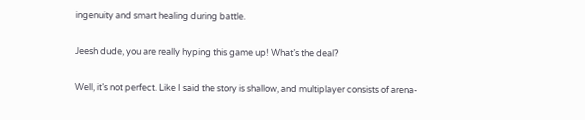ingenuity and smart healing during battle.

Jeesh dude, you are really hyping this game up! What’s the deal?

Well, it’s not perfect. Like I said the story is shallow, and multiplayer consists of arena-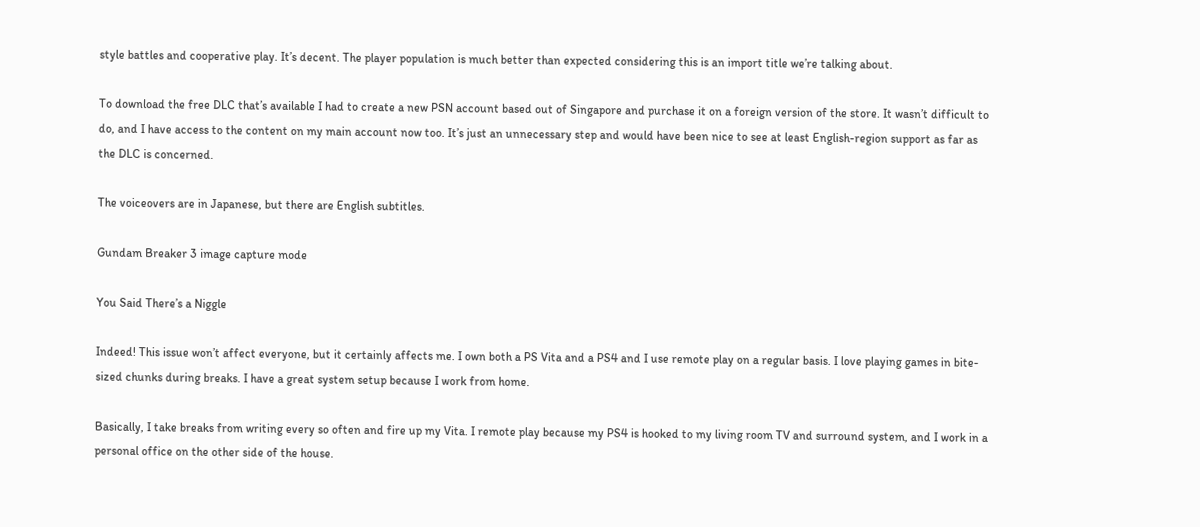style battles and cooperative play. It’s decent. The player population is much better than expected considering this is an import title we’re talking about.

To download the free DLC that’s available I had to create a new PSN account based out of Singapore and purchase it on a foreign version of the store. It wasn’t difficult to do, and I have access to the content on my main account now too. It’s just an unnecessary step and would have been nice to see at least English-region support as far as the DLC is concerned.

The voiceovers are in Japanese, but there are English subtitles.

Gundam Breaker 3 image capture mode

You Said There’s a Niggle

Indeed! This issue won’t affect everyone, but it certainly affects me. I own both a PS Vita and a PS4 and I use remote play on a regular basis. I love playing games in bite-sized chunks during breaks. I have a great system setup because I work from home.

Basically, I take breaks from writing every so often and fire up my Vita. I remote play because my PS4 is hooked to my living room TV and surround system, and I work in a personal office on the other side of the house.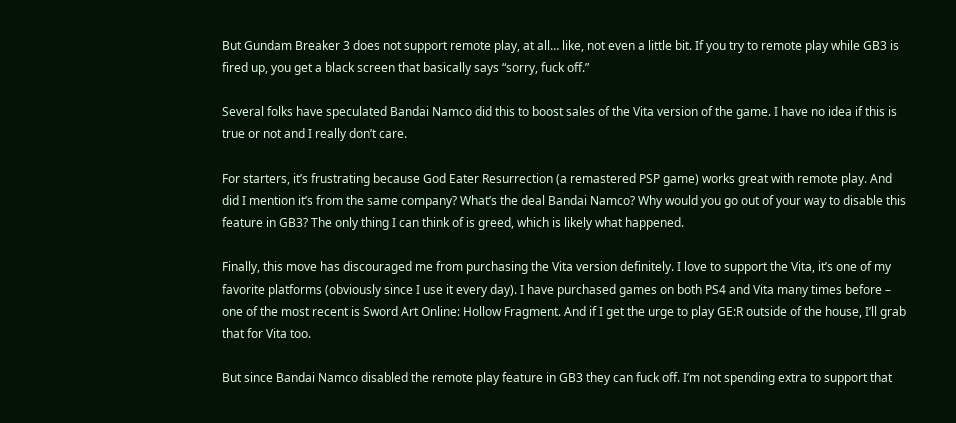But Gundam Breaker 3 does not support remote play, at all… like, not even a little bit. If you try to remote play while GB3 is fired up, you get a black screen that basically says “sorry, fuck off.”

Several folks have speculated Bandai Namco did this to boost sales of the Vita version of the game. I have no idea if this is true or not and I really don’t care.

For starters, it’s frustrating because God Eater Resurrection (a remastered PSP game) works great with remote play. And did I mention it’s from the same company? What’s the deal Bandai Namco? Why would you go out of your way to disable this feature in GB3? The only thing I can think of is greed, which is likely what happened.

Finally, this move has discouraged me from purchasing the Vita version definitely. I love to support the Vita, it’s one of my favorite platforms (obviously since I use it every day). I have purchased games on both PS4 and Vita many times before – one of the most recent is Sword Art Online: Hollow Fragment. And if I get the urge to play GE:R outside of the house, I’ll grab that for Vita too.

But since Bandai Namco disabled the remote play feature in GB3 they can fuck off. I’m not spending extra to support that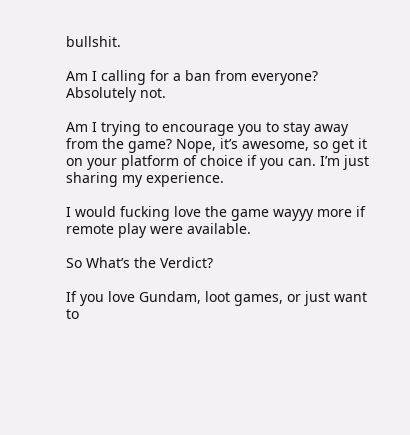bullshit.

Am I calling for a ban from everyone? Absolutely not.

Am I trying to encourage you to stay away from the game? Nope, it’s awesome, so get it on your platform of choice if you can. I’m just sharing my experience.

I would fucking love the game wayyy more if remote play were available.

So What’s the Verdict?

If you love Gundam, loot games, or just want to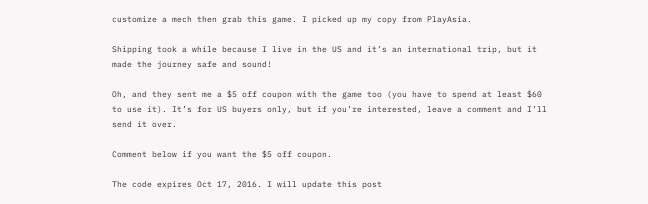customize a mech then grab this game. I picked up my copy from PlayAsia.

Shipping took a while because I live in the US and it’s an international trip, but it made the journey safe and sound!

Oh, and they sent me a $5 off coupon with the game too (you have to spend at least $60 to use it). It’s for US buyers only, but if you’re interested, leave a comment and I’ll send it over.

Comment below if you want the $5 off coupon.

The code expires Oct 17, 2016. I will update this post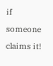if someone claims it!